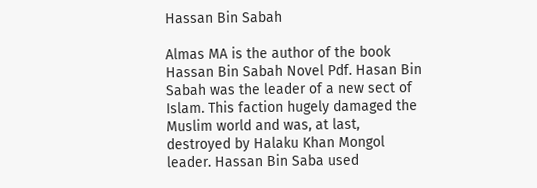Hassan Bin Sabah

Almas MA is the author of the book Hassan Bin Sabah Novel Pdf. Hasan Bin Sabah was the leader of a new sect of Islam. This faction hugely damaged the Muslim world and was, at last, destroyed by Halaku Khan Mongol leader. Hassan Bin Saba used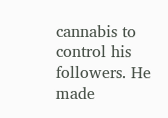cannabis to control his followers. He made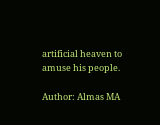artificial heaven to amuse his people.

Author: Almas MA